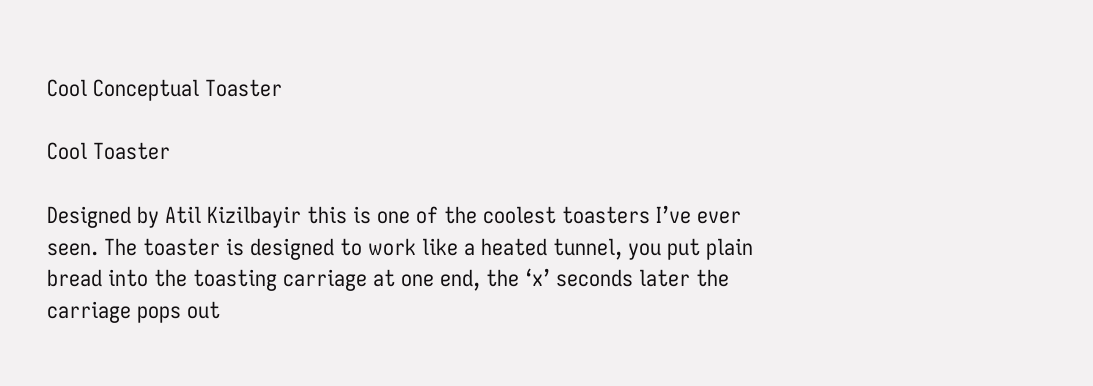Cool Conceptual Toaster

Cool Toaster

Designed by Atil Kizilbayir this is one of the coolest toasters I’ve ever seen. The toaster is designed to work like a heated tunnel, you put plain bread into the toasting carriage at one end, the ‘x’ seconds later the carriage pops out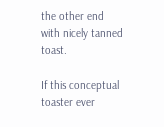the other end with nicely tanned toast.

If this conceptual toaster ever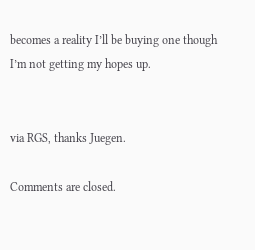becomes a reality I’ll be buying one though I’m not getting my hopes up.


via RGS, thanks Juegen.

Comments are closed.